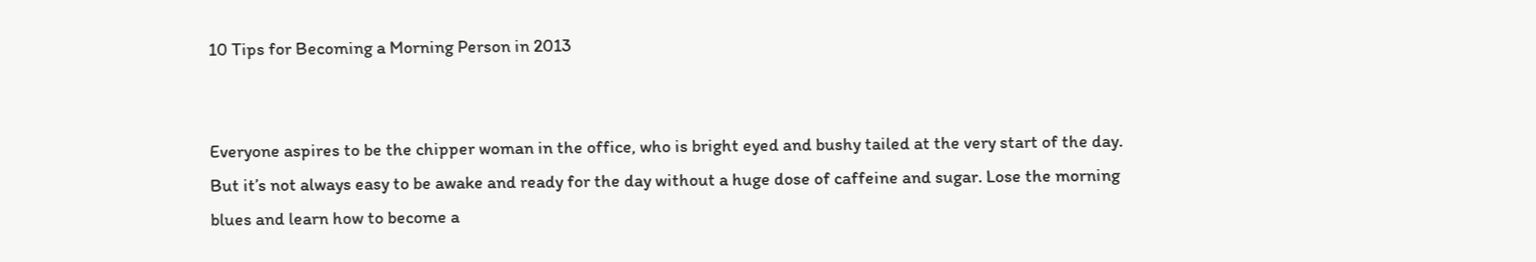10 Tips for Becoming a Morning Person in 2013


Everyone aspires to be the chipper woman in the office, who is bright eyed and bushy tailed at the very start of the day.  But it’s not always easy to be awake and ready for the day without a huge dose of caffeine and sugar. Lose the morning blues and learn how to become a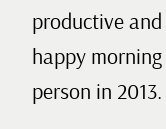productive and happy morning person in 2013.